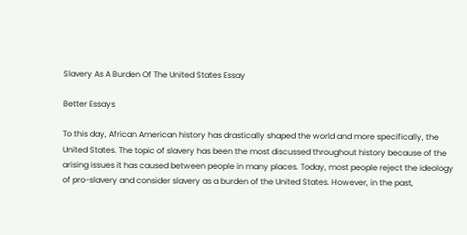Slavery As A Burden Of The United States Essay

Better Essays

To this day, African American history has drastically shaped the world and more specifically, the United States. The topic of slavery has been the most discussed throughout history because of the arising issues it has caused between people in many places. Today, most people reject the ideology of pro-slavery and consider slavery as a burden of the United States. However, in the past,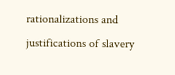rationalizations and justifications of slavery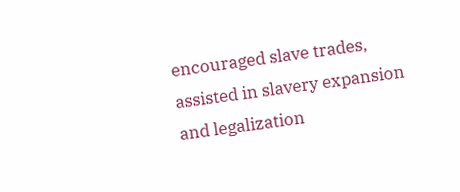encouraged slave trades, assisted in slavery expansion and legalization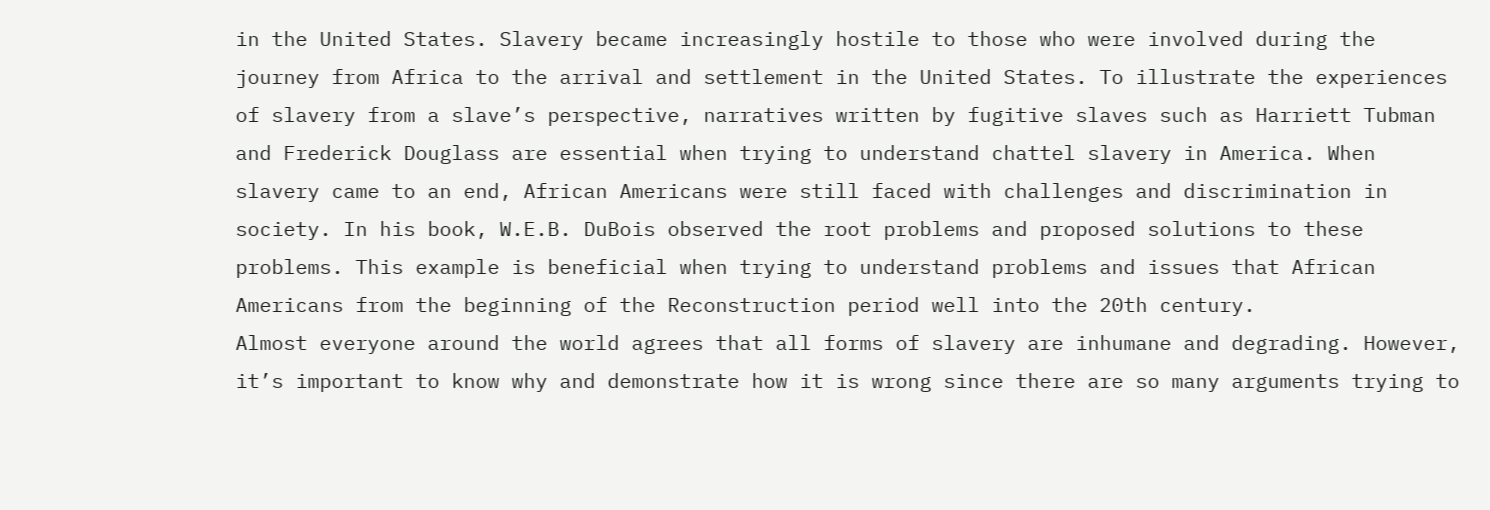in the United States. Slavery became increasingly hostile to those who were involved during the journey from Africa to the arrival and settlement in the United States. To illustrate the experiences of slavery from a slave’s perspective, narratives written by fugitive slaves such as Harriett Tubman and Frederick Douglass are essential when trying to understand chattel slavery in America. When slavery came to an end, African Americans were still faced with challenges and discrimination in society. In his book, W.E.B. DuBois observed the root problems and proposed solutions to these problems. This example is beneficial when trying to understand problems and issues that African Americans from the beginning of the Reconstruction period well into the 20th century.
Almost everyone around the world agrees that all forms of slavery are inhumane and degrading. However, it’s important to know why and demonstrate how it is wrong since there are so many arguments trying to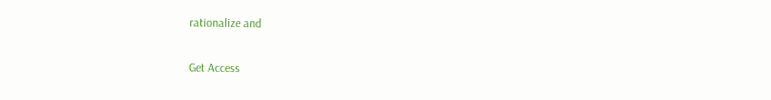rationalize and

Get Access